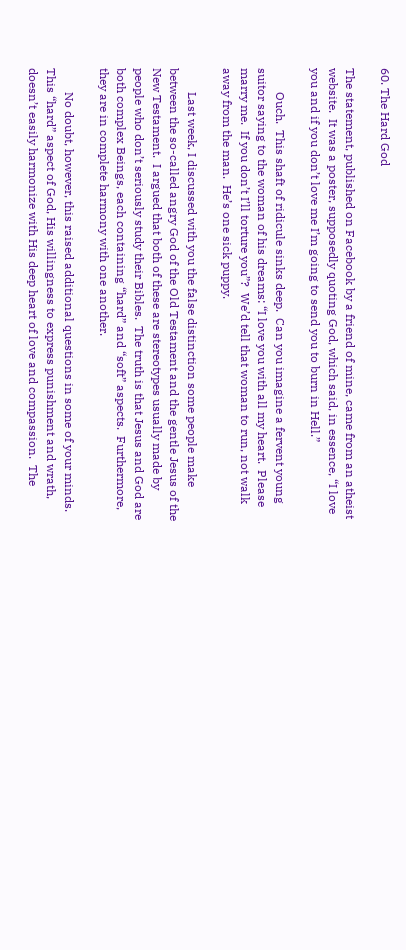60. The Hard God

The statement, published on Facebook by a friend of mine, came from an atheist website.  It was a poster, supposedly quoting God, which said, in essence, “I love you and if you don’t love me I’m going to send you to burn in Hell.”

        Ouch.  This shaft of ridicule sinks deep.  Can you imagine a fervent young suitor saying to the woman of his dreams: “I love you with all my heart.  Please marry me.  If you don’t I’ll torture you”?  We’d tell that woman to run, not walk away from the man.  He’s one sick puppy.

        Last week, I discussed with you the false distinction some people make between the so-called angry God of the Old Testament and the gentle Jesus of the New Testament.  I argued that both of these are stereotypes usually made by people who don’t seriously study their Bibles.  The truth is that Jesus and God are both complex Beings, each containing “hard” and “soft” aspects.  Furthermore, they are in complete harmony with one another.

        No doubt, however, this raised additional questions in some of your minds.  This “hard” aspect of God, His willingness to express punishment and wrath, doesn’t easily harmonize with His deep heart of love and compassion.  The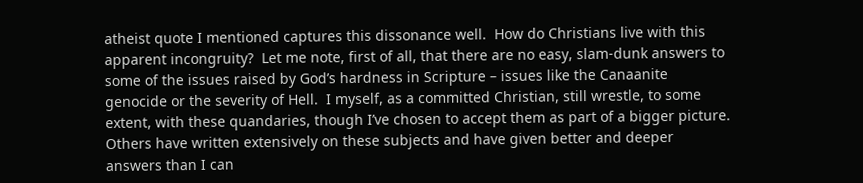atheist quote I mentioned captures this dissonance well.  How do Christians live with this apparent incongruity?  Let me note, first of all, that there are no easy, slam-dunk answers to some of the issues raised by God’s hardness in Scripture – issues like the Canaanite genocide or the severity of Hell.  I myself, as a committed Christian, still wrestle, to some extent, with these quandaries, though I’ve chosen to accept them as part of a bigger picture.  Others have written extensively on these subjects and have given better and deeper answers than I can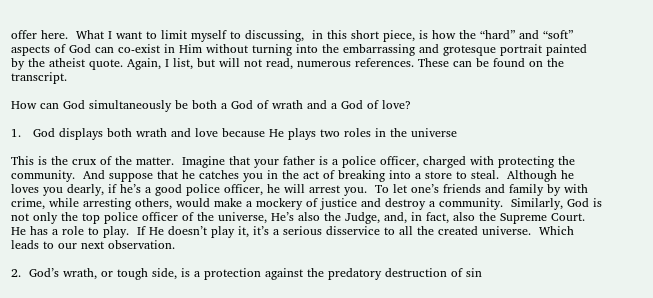offer here.  What I want to limit myself to discussing,  in this short piece, is how the “hard” and “soft” aspects of God can co-exist in Him without turning into the embarrassing and grotesque portrait painted by the atheist quote. Again, I list, but will not read, numerous references. These can be found on the transcript.

How can God simultaneously be both a God of wrath and a God of love?

1.   God displays both wrath and love because He plays two roles in the universe

This is the crux of the matter.  Imagine that your father is a police officer, charged with protecting the community.  And suppose that he catches you in the act of breaking into a store to steal.  Although he loves you dearly, if he’s a good police officer, he will arrest you.  To let one’s friends and family by with crime, while arresting others, would make a mockery of justice and destroy a community.  Similarly, God is not only the top police officer of the universe, He’s also the Judge, and, in fact, also the Supreme Court.  He has a role to play.  If He doesn’t play it, it’s a serious disservice to all the created universe.  Which leads to our next observation.

2.  God’s wrath, or tough side, is a protection against the predatory destruction of sin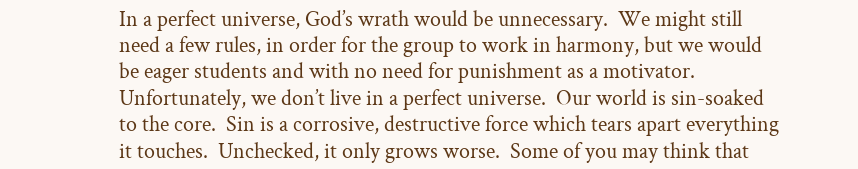In a perfect universe, God’s wrath would be unnecessary.  We might still need a few rules, in order for the group to work in harmony, but we would be eager students and with no need for punishment as a motivator.  Unfortunately, we don’t live in a perfect universe.  Our world is sin-soaked to the core.  Sin is a corrosive, destructive force which tears apart everything it touches.  Unchecked, it only grows worse.  Some of you may think that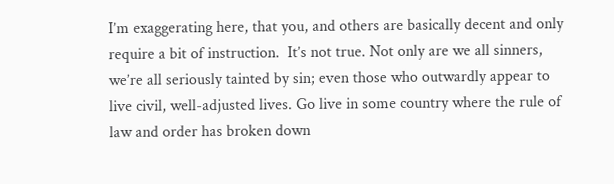I’m exaggerating here, that you, and others are basically decent and only require a bit of instruction.  It’s not true. Not only are we all sinners, we’re all seriously tainted by sin; even those who outwardly appear to live civil, well-adjusted lives. Go live in some country where the rule of law and order has broken down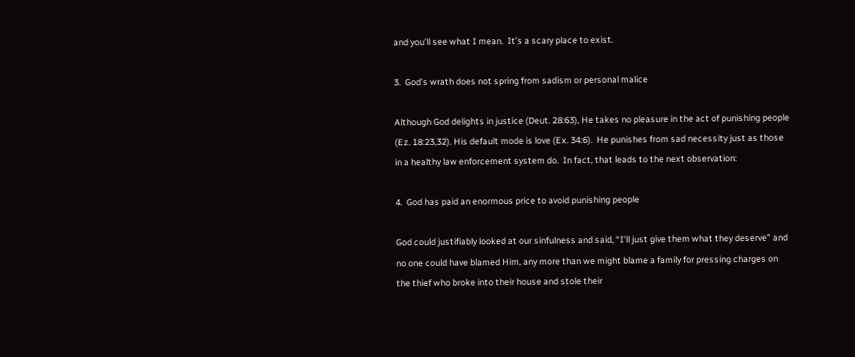and you’ll see what I mean.  It’s a scary place to exist.

3.  God’s wrath does not spring from sadism or personal malice

Although God delights in justice (Deut. 28:63), He takes no pleasure in the act of punishing people (Ez. 18:23,32). His default mode is love (Ex. 34:6).  He punishes from sad necessity just as those in a healthy law enforcement system do.  In fact, that leads to the next observation:

4.  God has paid an enormous price to avoid punishing people

God could justifiably looked at our sinfulness and said, “I’ll just give them what they deserve” and no one could have blamed Him, any more than we might blame a family for pressing charges on the thief who broke into their house and stole their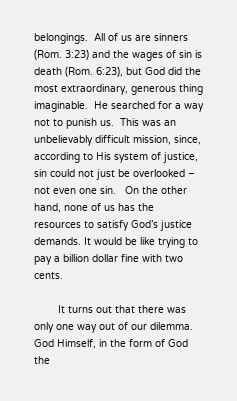belongings.  All of us are sinners (Rom. 3:23) and the wages of sin is death (Rom. 6:23), but God did the most extraordinary, generous thing imaginable.  He searched for a way not to punish us.  This was an unbelievably difficult mission, since, according to His system of justice, sin could not just be overlooked – not even one sin.   On the other hand, none of us has the resources to satisfy God’s justice demands. It would be like trying to pay a billion dollar fine with two cents.

        It turns out that there was only one way out of our dilemma.  God Himself, in the form of God the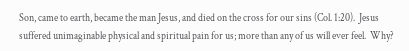Son, came to earth, became the man Jesus, and died on the cross for our sins (Col. 1:20).  Jesus suffered unimaginable physical and spiritual pain for us; more than any of us will ever feel.  Why?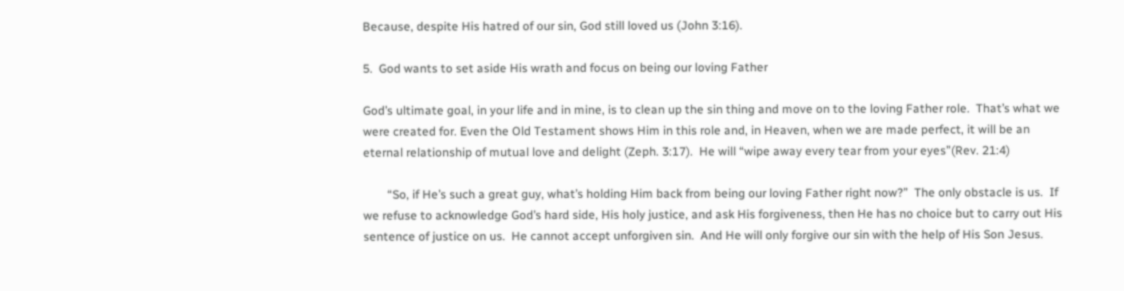Because, despite His hatred of our sin, God still loved us (John 3:16).

5.  God wants to set aside His wrath and focus on being our loving Father

God’s ultimate goal, in your life and in mine, is to clean up the sin thing and move on to the loving Father role.  That’s what we were created for. Even the Old Testament shows Him in this role and, in Heaven, when we are made perfect, it will be an eternal relationship of mutual love and delight (Zeph. 3:17).  He will “wipe away every tear from your eyes”(Rev. 21:4)

        “So, if He’s such a great guy, what’s holding Him back from being our loving Father right now?”  The only obstacle is us.  If we refuse to acknowledge God’s hard side, His holy justice, and ask His forgiveness, then He has no choice but to carry out His sentence of justice on us.  He cannot accept unforgiven sin.  And He will only forgive our sin with the help of His Son Jesus.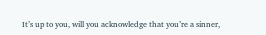It’s up to you, will you acknowledge that you’re a sinner,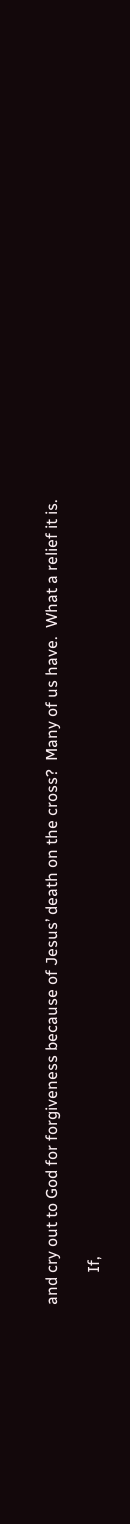and cry out to God for forgiveness because of Jesus’ death on the cross?  Many of us have.  What a relief it is.

        If,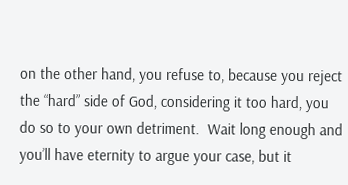on the other hand, you refuse to, because you reject the “hard” side of God, considering it too hard, you do so to your own detriment.  Wait long enough and you’ll have eternity to argue your case, but it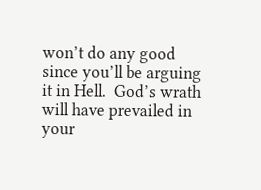won’t do any good since you’ll be arguing it in Hell.  God’s wrath will have prevailed in your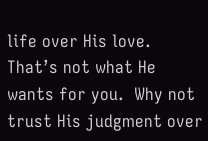life over His love.  That’s not what He wants for you.  Why not trust His judgment over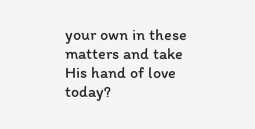your own in these matters and take His hand of love today?